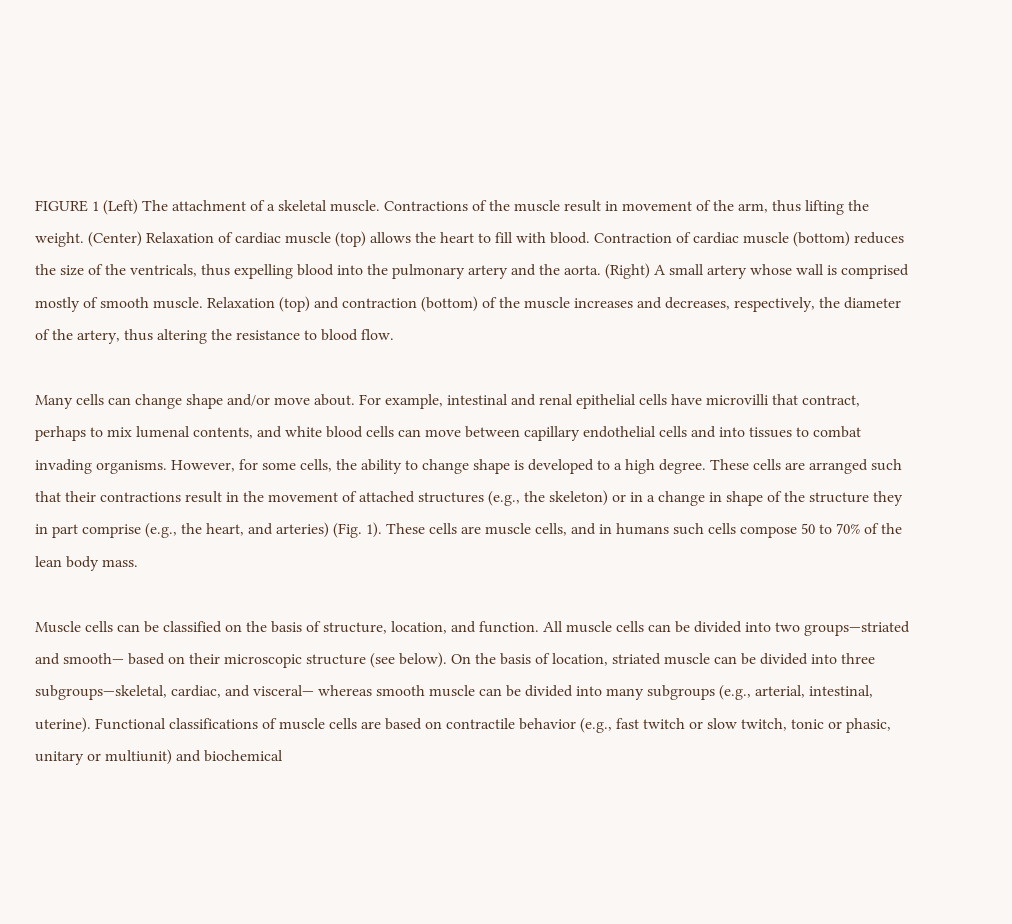FIGURE 1 (Left) The attachment of a skeletal muscle. Contractions of the muscle result in movement of the arm, thus lifting the weight. (Center) Relaxation of cardiac muscle (top) allows the heart to fill with blood. Contraction of cardiac muscle (bottom) reduces the size of the ventricals, thus expelling blood into the pulmonary artery and the aorta. (Right) A small artery whose wall is comprised mostly of smooth muscle. Relaxation (top) and contraction (bottom) of the muscle increases and decreases, respectively, the diameter of the artery, thus altering the resistance to blood flow.

Many cells can change shape and/or move about. For example, intestinal and renal epithelial cells have microvilli that contract, perhaps to mix lumenal contents, and white blood cells can move between capillary endothelial cells and into tissues to combat invading organisms. However, for some cells, the ability to change shape is developed to a high degree. These cells are arranged such that their contractions result in the movement of attached structures (e.g., the skeleton) or in a change in shape of the structure they in part comprise (e.g., the heart, and arteries) (Fig. 1). These cells are muscle cells, and in humans such cells compose 50 to 70% of the lean body mass.

Muscle cells can be classified on the basis of structure, location, and function. All muscle cells can be divided into two groups—striated and smooth— based on their microscopic structure (see below). On the basis of location, striated muscle can be divided into three subgroups—skeletal, cardiac, and visceral— whereas smooth muscle can be divided into many subgroups (e.g., arterial, intestinal, uterine). Functional classifications of muscle cells are based on contractile behavior (e.g., fast twitch or slow twitch, tonic or phasic, unitary or multiunit) and biochemical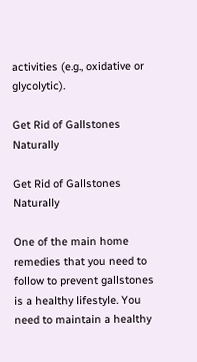activities (e.g., oxidative or glycolytic).

Get Rid of Gallstones Naturally

Get Rid of Gallstones Naturally

One of the main home remedies that you need to follow to prevent gallstones is a healthy lifestyle. You need to maintain a healthy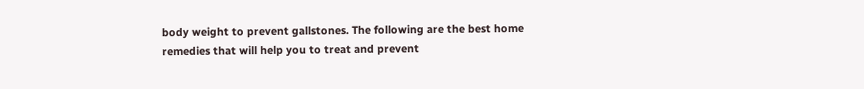body weight to prevent gallstones. The following are the best home remedies that will help you to treat and prevent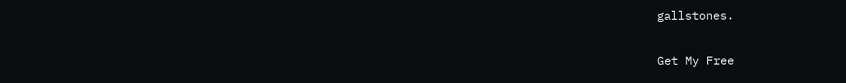gallstones.

Get My Free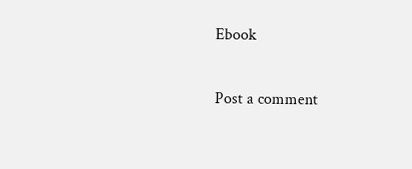Ebook

Post a comment